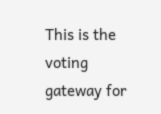This is the voting gateway for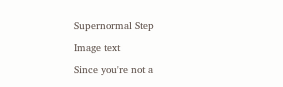Supernormal Step

Image text

Since you're not a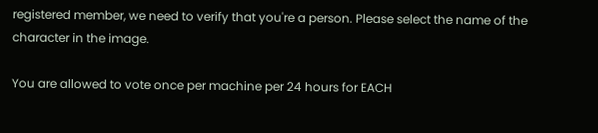registered member, we need to verify that you're a person. Please select the name of the character in the image.

You are allowed to vote once per machine per 24 hours for EACH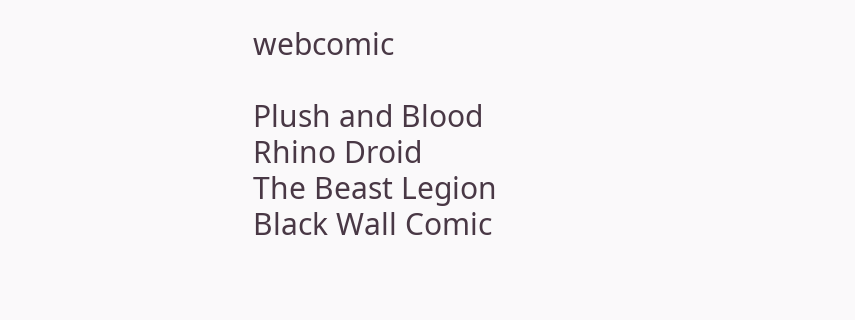webcomic

Plush and Blood
Rhino Droid
The Beast Legion
Black Wall Comic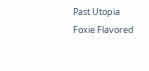Past Utopia
Foxie Flavored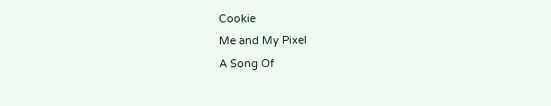Cookie
Me and My Pixel
A Song Of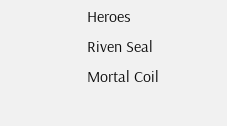Heroes
Riven Seal
Mortal Coil